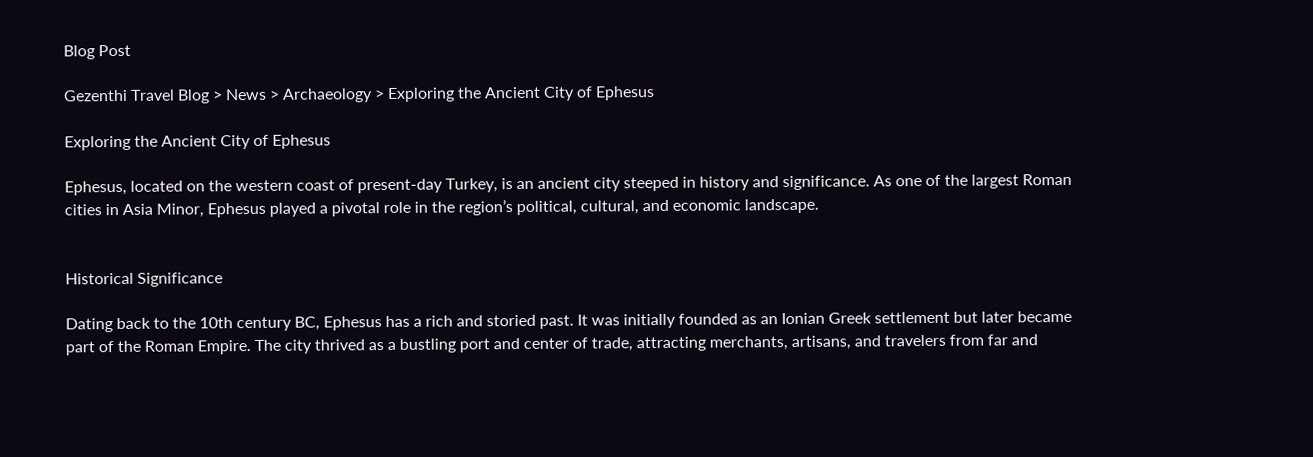Blog Post

Gezenthi Travel Blog > News > Archaeology > Exploring the Ancient City of Ephesus

Exploring the Ancient City of Ephesus

Ephesus, located on the western coast of present-day Turkey, is an ancient city steeped in history and significance. As one of the largest Roman cities in Asia Minor, Ephesus played a pivotal role in the region’s political, cultural, and economic landscape.


Historical Significance

Dating back to the 10th century BC, Ephesus has a rich and storied past. It was initially founded as an Ionian Greek settlement but later became part of the Roman Empire. The city thrived as a bustling port and center of trade, attracting merchants, artisans, and travelers from far and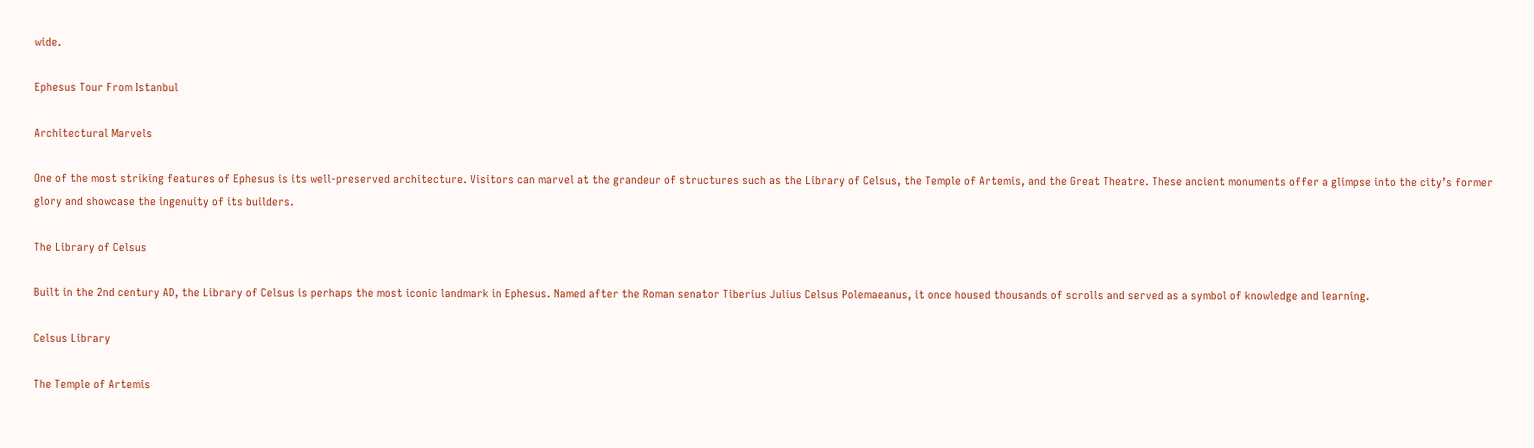wide.

Ephesus Tour From Istanbul

Architectural Marvels

One of the most striking features of Ephesus is its well-preserved architecture. Visitors can marvel at the grandeur of structures such as the Library of Celsus, the Temple of Artemis, and the Great Theatre. These ancient monuments offer a glimpse into the city’s former glory and showcase the ingenuity of its builders.

The Library of Celsus

Built in the 2nd century AD, the Library of Celsus is perhaps the most iconic landmark in Ephesus. Named after the Roman senator Tiberius Julius Celsus Polemaeanus, it once housed thousands of scrolls and served as a symbol of knowledge and learning.

Celsus Library

The Temple of Artemis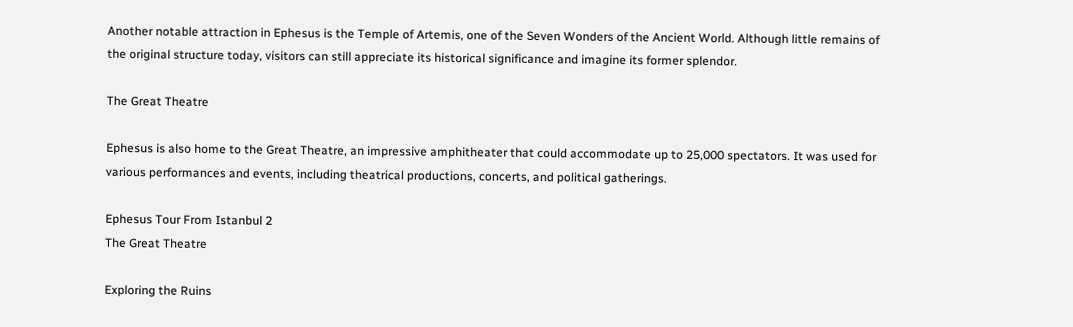Another notable attraction in Ephesus is the Temple of Artemis, one of the Seven Wonders of the Ancient World. Although little remains of the original structure today, visitors can still appreciate its historical significance and imagine its former splendor.

The Great Theatre

Ephesus is also home to the Great Theatre, an impressive amphitheater that could accommodate up to 25,000 spectators. It was used for various performances and events, including theatrical productions, concerts, and political gatherings.

Ephesus Tour From Istanbul 2
The Great Theatre

Exploring the Ruins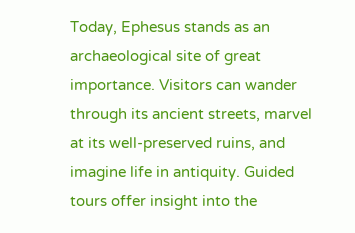Today, Ephesus stands as an archaeological site of great importance. Visitors can wander through its ancient streets, marvel at its well-preserved ruins, and imagine life in antiquity. Guided tours offer insight into the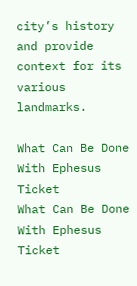city’s history and provide context for its various landmarks.

What Can Be Done With Ephesus Ticket
What Can Be Done With Ephesus Ticket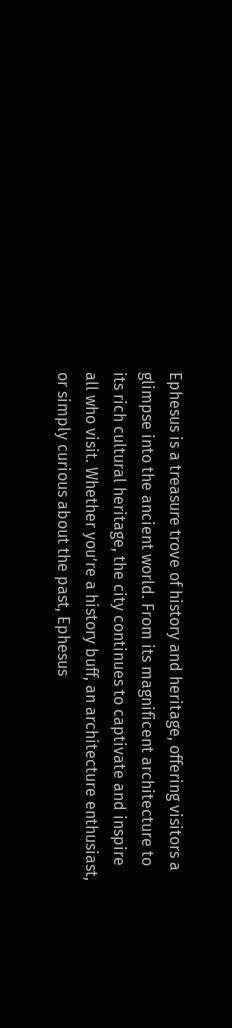Ephesus is a treasure trove of history and heritage, offering visitors a glimpse into the ancient world. From its magnificent architecture to its rich cultural heritage, the city continues to captivate and inspire all who visit. Whether you’re a history buff, an architecture enthusiast, or simply curious about the past, Ephesus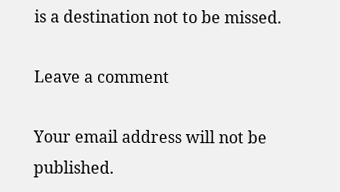is a destination not to be missed.

Leave a comment

Your email address will not be published.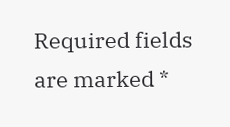Required fields are marked *